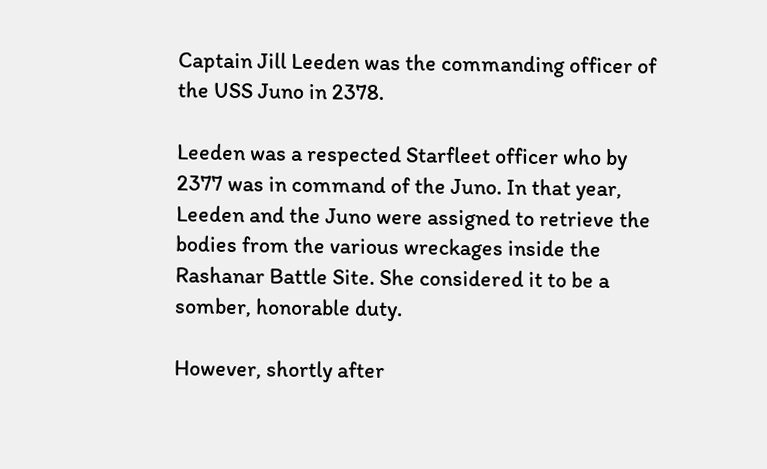Captain Jill Leeden was the commanding officer of the USS Juno in 2378.

Leeden was a respected Starfleet officer who by 2377 was in command of the Juno. In that year, Leeden and the Juno were assigned to retrieve the bodies from the various wreckages inside the Rashanar Battle Site. She considered it to be a somber, honorable duty.

However, shortly after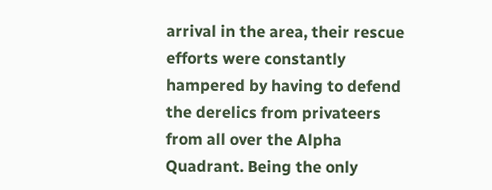arrival in the area, their rescue efforts were constantly hampered by having to defend the derelics from privateers from all over the Alpha Quadrant. Being the only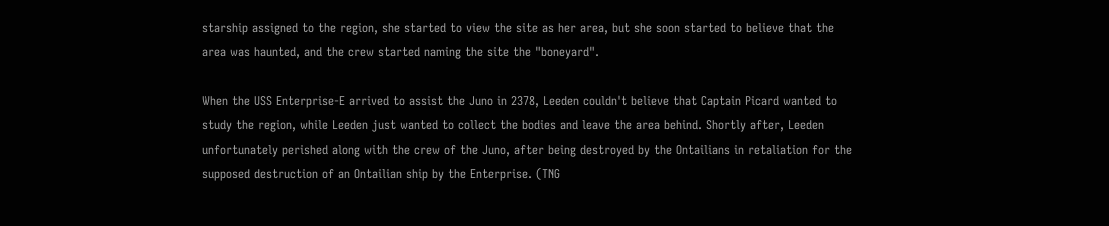starship assigned to the region, she started to view the site as her area, but she soon started to believe that the area was haunted, and the crew started naming the site the "boneyard".

When the USS Enterprise-E arrived to assist the Juno in 2378, Leeden couldn't believe that Captain Picard wanted to study the region, while Leeden just wanted to collect the bodies and leave the area behind. Shortly after, Leeden unfortunately perished along with the crew of the Juno, after being destroyed by the Ontailians in retaliation for the supposed destruction of an Ontailian ship by the Enterprise. (TNG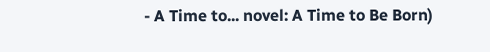- A Time to... novel: A Time to Be Born)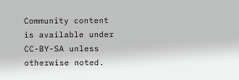Community content is available under CC-BY-SA unless otherwise noted.